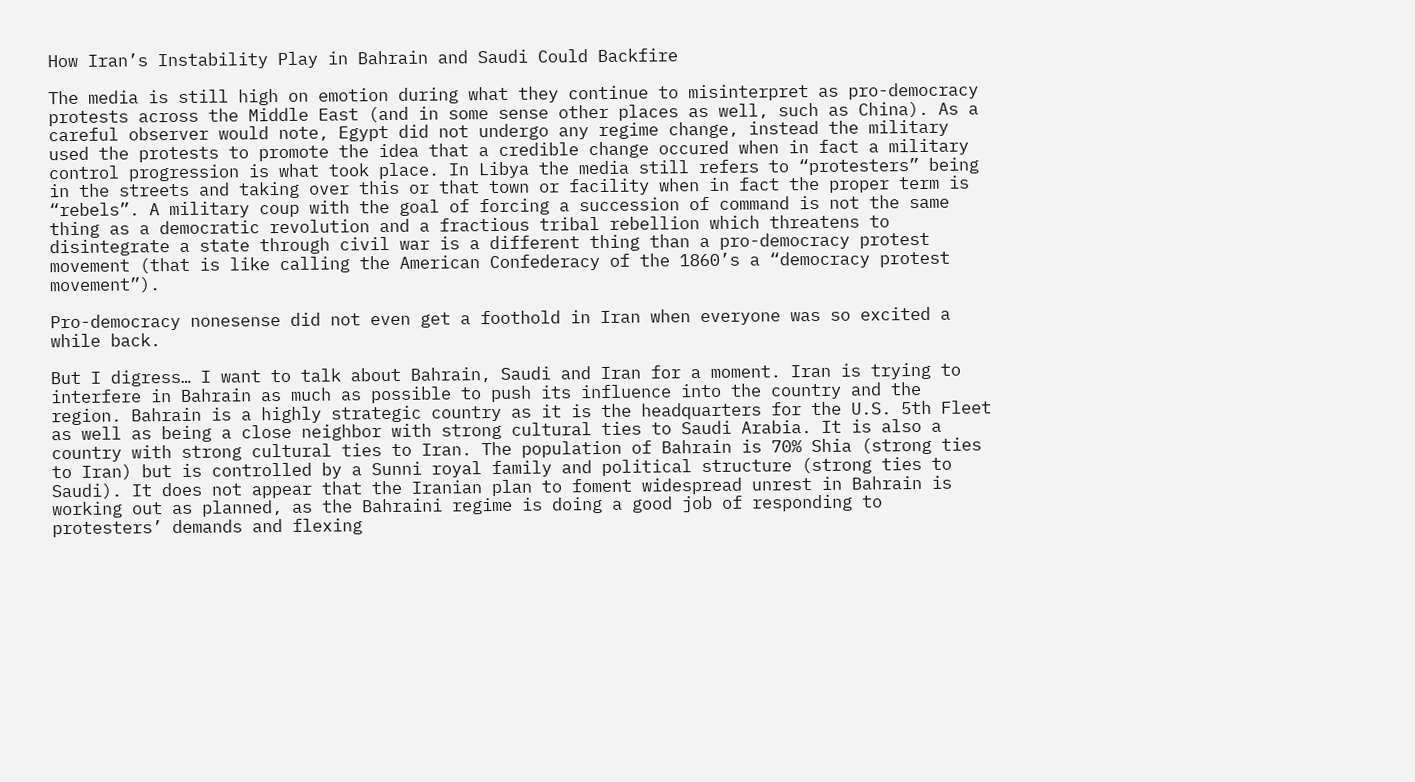How Iran’s Instability Play in Bahrain and Saudi Could Backfire

The media is still high on emotion during what they continue to misinterpret as pro-democracy protests across the Middle East (and in some sense other places as well, such as China). As a careful observer would note, Egypt did not undergo any regime change, instead the military used the protests to promote the idea that a credible change occured when in fact a military control progression is what took place. In Libya the media still refers to “protesters” being in the streets and taking over this or that town or facility when in fact the proper term is “rebels”. A military coup with the goal of forcing a succession of command is not the same thing as a democratic revolution and a fractious tribal rebellion which threatens to disintegrate a state through civil war is a different thing than a pro-democracy protest movement (that is like calling the American Confederacy of the 1860’s a “democracy protest movement”).

Pro-democracy nonesense did not even get a foothold in Iran when everyone was so excited a while back.

But I digress… I want to talk about Bahrain, Saudi and Iran for a moment. Iran is trying to interfere in Bahrain as much as possible to push its influence into the country and the region. Bahrain is a highly strategic country as it is the headquarters for the U.S. 5th Fleet as well as being a close neighbor with strong cultural ties to Saudi Arabia. It is also a country with strong cultural ties to Iran. The population of Bahrain is 70% Shia (strong ties to Iran) but is controlled by a Sunni royal family and political structure (strong ties to Saudi). It does not appear that the Iranian plan to foment widespread unrest in Bahrain is working out as planned, as the Bahraini regime is doing a good job of responding to protesters’ demands and flexing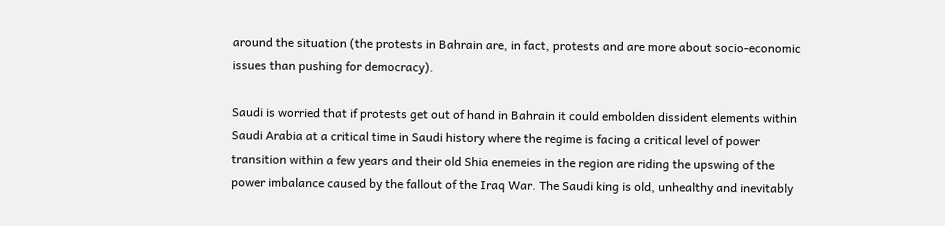around the situation (the protests in Bahrain are, in fact, protests and are more about socio-economic issues than pushing for democracy).

Saudi is worried that if protests get out of hand in Bahrain it could embolden dissident elements within Saudi Arabia at a critical time in Saudi history where the regime is facing a critical level of power transition within a few years and their old Shia enemeies in the region are riding the upswing of the power imbalance caused by the fallout of the Iraq War. The Saudi king is old, unhealthy and inevitably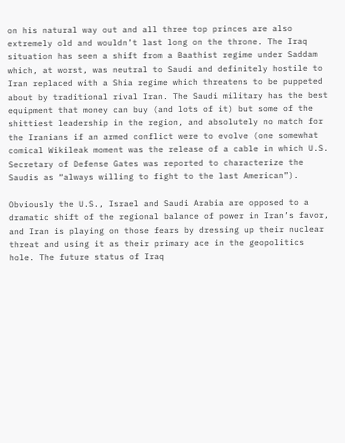on his natural way out and all three top princes are also extremely old and wouldn’t last long on the throne. The Iraq situation has seen a shift from a Baathist regime under Saddam which, at worst, was neutral to Saudi and definitely hostile to Iran replaced with a Shia regime which threatens to be puppeted about by traditional rival Iran. The Saudi military has the best equipment that money can buy (and lots of it) but some of the shittiest leadership in the region, and absolutely no match for the Iranians if an armed conflict were to evolve (one somewhat comical Wikileak moment was the release of a cable in which U.S. Secretary of Defense Gates was reported to characterize the Saudis as “always willing to fight to the last American”).

Obviously the U.S., Israel and Saudi Arabia are opposed to a dramatic shift of the regional balance of power in Iran’s favor, and Iran is playing on those fears by dressing up their nuclear threat and using it as their primary ace in the geopolitics hole. The future status of Iraq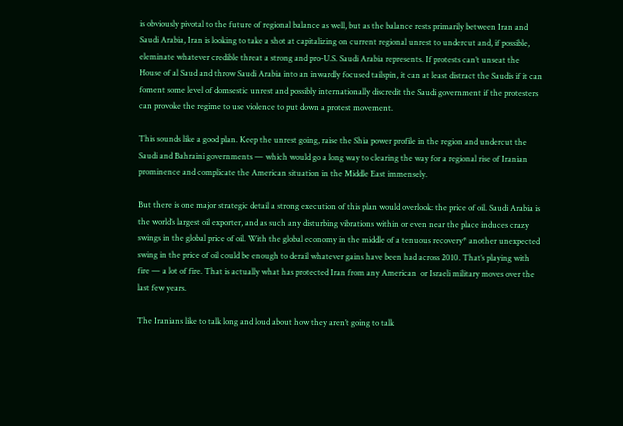is obviously pivotal to the future of regional balance as well, but as the balance rests primarily between Iran and Saudi Arabia, Iran is looking to take a shot at capitalizing on current regional unrest to undercut and, if possible, eleminate whatever credible threat a strong and pro-U.S. Saudi Arabia represents. If protests can’t unseat the House of al Saud and throw Saudi Arabia into an inwardly focused tailspin, it can at least distract the Saudis if it can foment some level of domsestic unrest and possibly internationally discredit the Saudi government if the protesters can provoke the regime to use violence to put down a protest movement.

This sounds like a good plan. Keep the unrest going, raise the Shia power profile in the region and undercut the Saudi and Bahraini governments — which would go a long way to clearing the way for a regional rise of Iranian prominence and complicate the American situation in the Middle East immensely.

But there is one major strategic detail a strong execution of this plan would overlook: the price of oil. Saudi Arabia is the world’s largest oil exporter, and as such any disturbing vibrations within or even near the place induces crazy swings in the global price of oil. With the global economy in the middle of a tenuous recovery* another unexpected swing in the price of oil could be enough to derail whatever gains have been had across 2010. That’s playing with fire — a lot of fire. That is actually what has protected Iran from any American  or Israeli military moves over the last few years.

The Iranians like to talk long and loud about how they aren’t going to talk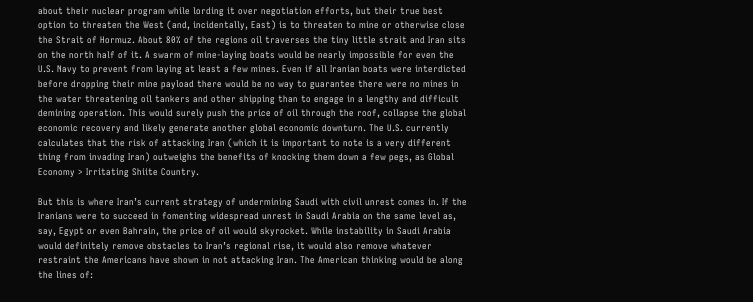about their nuclear program while lording it over negotiation efforts, but their true best option to threaten the West (and, incidentally, East) is to threaten to mine or otherwise close the Strait of Hormuz. About 80% of the regions oil traverses the tiny little strait and Iran sits on the north half of it. A swarm of mine-laying boats would be nearly impossible for even the U.S. Navy to prevent from laying at least a few mines. Even if all Iranian boats were interdicted before dropping their mine payload there would be no way to guarantee there were no mines in the water threatening oil tankers and other shipping than to engage in a lengthy and difficult demining operation. This would surely push the price of oil through the roof, collapse the global economic recovery and likely generate another global economic downturn. The U.S. currently calculates that the risk of attacking Iran (which it is important to note is a very different thing from invading Iran) outweighs the benefits of knocking them down a few pegs, as Global Economy > Irritating Shiite Country.

But this is where Iran’s current strategy of undermining Saudi with civil unrest comes in. If the Iranians were to succeed in fomenting widespread unrest in Saudi Arabia on the same level as, say, Egypt or even Bahrain, the price of oil would skyrocket. While instability in Saudi Arabia would definitely remove obstacles to Iran’s regional rise, it would also remove whatever restraint the Americans have shown in not attacking Iran. The American thinking would be along the lines of: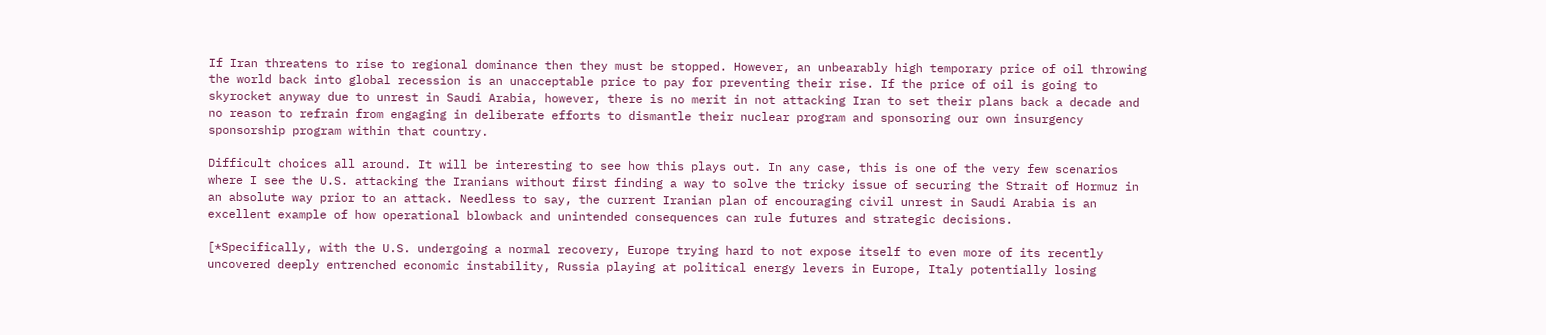If Iran threatens to rise to regional dominance then they must be stopped. However, an unbearably high temporary price of oil throwing the world back into global recession is an unacceptable price to pay for preventing their rise. If the price of oil is going to skyrocket anyway due to unrest in Saudi Arabia, however, there is no merit in not attacking Iran to set their plans back a decade and no reason to refrain from engaging in deliberate efforts to dismantle their nuclear program and sponsoring our own insurgency sponsorship program within that country.

Difficult choices all around. It will be interesting to see how this plays out. In any case, this is one of the very few scenarios where I see the U.S. attacking the Iranians without first finding a way to solve the tricky issue of securing the Strait of Hormuz in an absolute way prior to an attack. Needless to say, the current Iranian plan of encouraging civil unrest in Saudi Arabia is an excellent example of how operational blowback and unintended consequences can rule futures and strategic decisions.

[*Specifically, with the U.S. undergoing a normal recovery, Europe trying hard to not expose itself to even more of its recently uncovered deeply entrenched economic instability, Russia playing at political energy levers in Europe, Italy potentially losing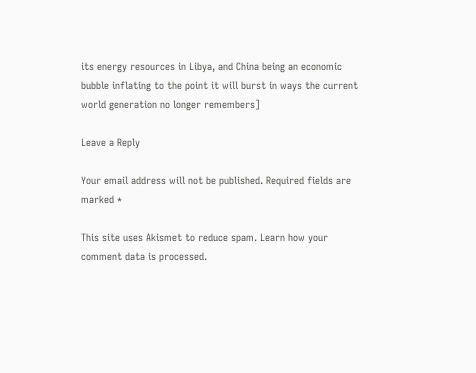its energy resources in Libya, and China being an economic bubble inflating to the point it will burst in ways the current world generation no longer remembers]

Leave a Reply

Your email address will not be published. Required fields are marked *

This site uses Akismet to reduce spam. Learn how your comment data is processed.